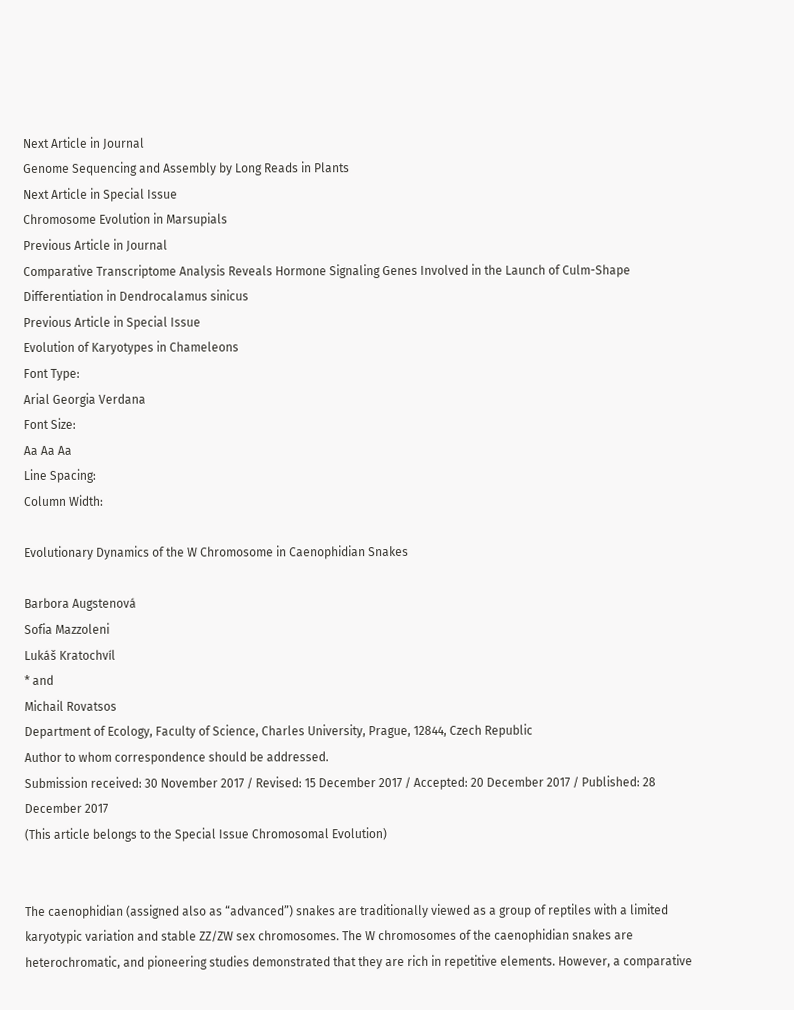Next Article in Journal
Genome Sequencing and Assembly by Long Reads in Plants
Next Article in Special Issue
Chromosome Evolution in Marsupials
Previous Article in Journal
Comparative Transcriptome Analysis Reveals Hormone Signaling Genes Involved in the Launch of Culm-Shape Differentiation in Dendrocalamus sinicus
Previous Article in Special Issue
Evolution of Karyotypes in Chameleons
Font Type:
Arial Georgia Verdana
Font Size:
Aa Aa Aa
Line Spacing:
Column Width:

Evolutionary Dynamics of the W Chromosome in Caenophidian Snakes

Barbora Augstenová
Sofia Mazzoleni
Lukáš Kratochvíl
* and
Michail Rovatsos
Department of Ecology, Faculty of Science, Charles University, Prague, 12844, Czech Republic
Author to whom correspondence should be addressed.
Submission received: 30 November 2017 / Revised: 15 December 2017 / Accepted: 20 December 2017 / Published: 28 December 2017
(This article belongs to the Special Issue Chromosomal Evolution)


The caenophidian (assigned also as “advanced”) snakes are traditionally viewed as a group of reptiles with a limited karyotypic variation and stable ZZ/ZW sex chromosomes. The W chromosomes of the caenophidian snakes are heterochromatic, and pioneering studies demonstrated that they are rich in repetitive elements. However, a comparative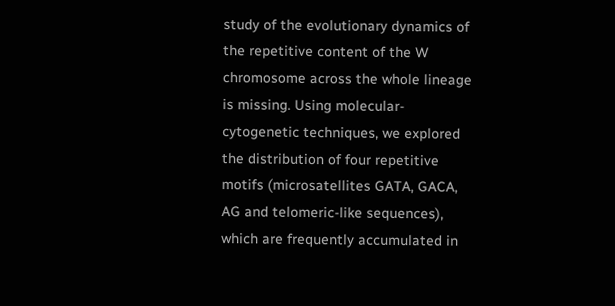study of the evolutionary dynamics of the repetitive content of the W chromosome across the whole lineage is missing. Using molecular-cytogenetic techniques, we explored the distribution of four repetitive motifs (microsatellites GATA, GACA, AG and telomeric-like sequences), which are frequently accumulated in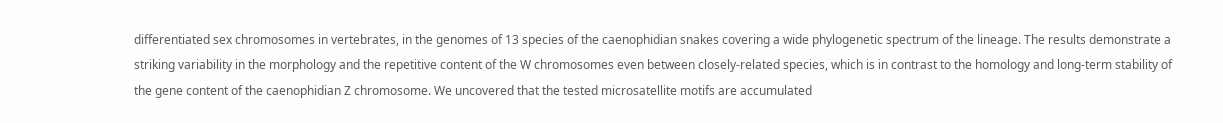differentiated sex chromosomes in vertebrates, in the genomes of 13 species of the caenophidian snakes covering a wide phylogenetic spectrum of the lineage. The results demonstrate a striking variability in the morphology and the repetitive content of the W chromosomes even between closely-related species, which is in contrast to the homology and long-term stability of the gene content of the caenophidian Z chromosome. We uncovered that the tested microsatellite motifs are accumulated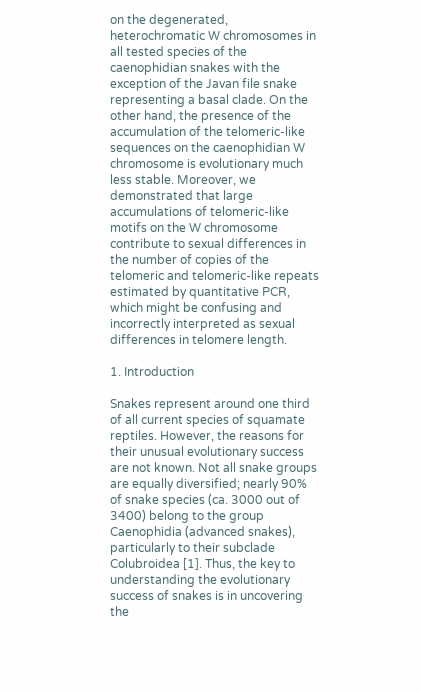on the degenerated, heterochromatic W chromosomes in all tested species of the caenophidian snakes with the exception of the Javan file snake representing a basal clade. On the other hand, the presence of the accumulation of the telomeric-like sequences on the caenophidian W chromosome is evolutionary much less stable. Moreover, we demonstrated that large accumulations of telomeric-like motifs on the W chromosome contribute to sexual differences in the number of copies of the telomeric and telomeric-like repeats estimated by quantitative PCR, which might be confusing and incorrectly interpreted as sexual differences in telomere length.

1. Introduction

Snakes represent around one third of all current species of squamate reptiles. However, the reasons for their unusual evolutionary success are not known. Not all snake groups are equally diversified; nearly 90% of snake species (ca. 3000 out of 3400) belong to the group Caenophidia (advanced snakes), particularly to their subclade Colubroidea [1]. Thus, the key to understanding the evolutionary success of snakes is in uncovering the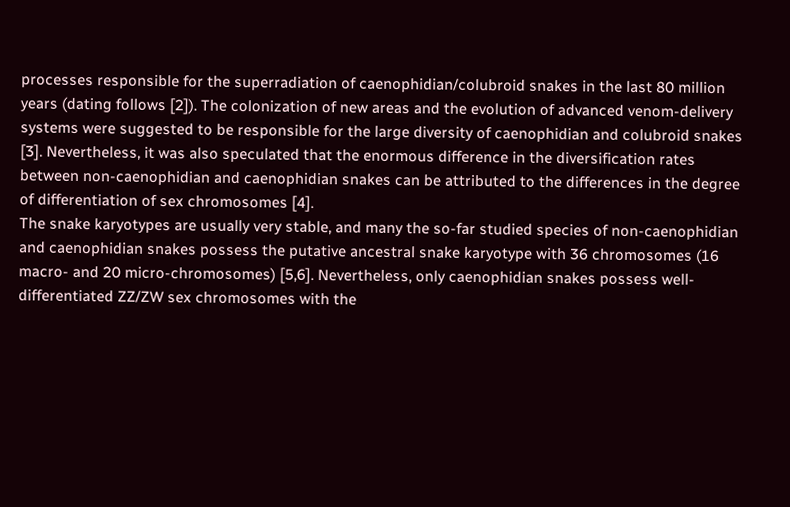processes responsible for the superradiation of caenophidian/colubroid snakes in the last 80 million years (dating follows [2]). The colonization of new areas and the evolution of advanced venom-delivery systems were suggested to be responsible for the large diversity of caenophidian and colubroid snakes [3]. Nevertheless, it was also speculated that the enormous difference in the diversification rates between non-caenophidian and caenophidian snakes can be attributed to the differences in the degree of differentiation of sex chromosomes [4].
The snake karyotypes are usually very stable, and many the so-far studied species of non-caenophidian and caenophidian snakes possess the putative ancestral snake karyotype with 36 chromosomes (16 macro- and 20 micro-chromosomes) [5,6]. Nevertheless, only caenophidian snakes possess well-differentiated ZZ/ZW sex chromosomes with the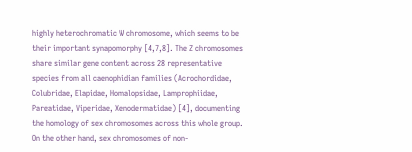highly heterochromatic W chromosome, which seems to be their important synapomorphy [4,7,8]. The Z chromosomes share similar gene content across 28 representative species from all caenophidian families (Acrochordidae, Colubridae, Elapidae, Homalopsidae, Lamprophiidae, Pareatidae, Viperidae, Xenodermatidae) [4], documenting the homology of sex chromosomes across this whole group. On the other hand, sex chromosomes of non-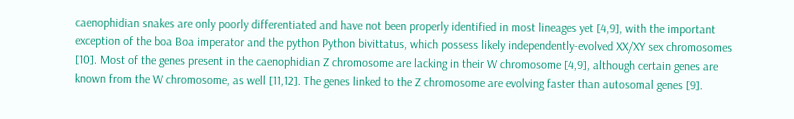caenophidian snakes are only poorly differentiated and have not been properly identified in most lineages yet [4,9], with the important exception of the boa Boa imperator and the python Python bivittatus, which possess likely independently-evolved XX/XY sex chromosomes [10]. Most of the genes present in the caenophidian Z chromosome are lacking in their W chromosome [4,9], although certain genes are known from the W chromosome, as well [11,12]. The genes linked to the Z chromosome are evolving faster than autosomal genes [9].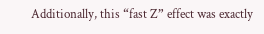Additionally, this “fast Z” effect was exactly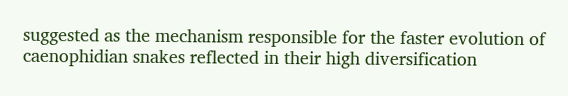suggested as the mechanism responsible for the faster evolution of caenophidian snakes reflected in their high diversification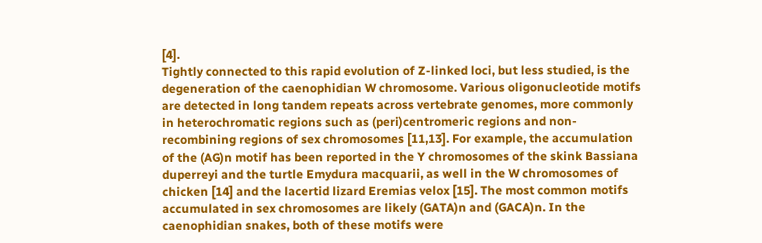[4].
Tightly connected to this rapid evolution of Z-linked loci, but less studied, is the degeneration of the caenophidian W chromosome. Various oligonucleotide motifs are detected in long tandem repeats across vertebrate genomes, more commonly in heterochromatic regions such as (peri)centromeric regions and non-recombining regions of sex chromosomes [11,13]. For example, the accumulation of the (AG)n motif has been reported in the Y chromosomes of the skink Bassiana duperreyi and the turtle Emydura macquarii, as well in the W chromosomes of chicken [14] and the lacertid lizard Eremias velox [15]. The most common motifs accumulated in sex chromosomes are likely (GATA)n and (GACA)n. In the caenophidian snakes, both of these motifs were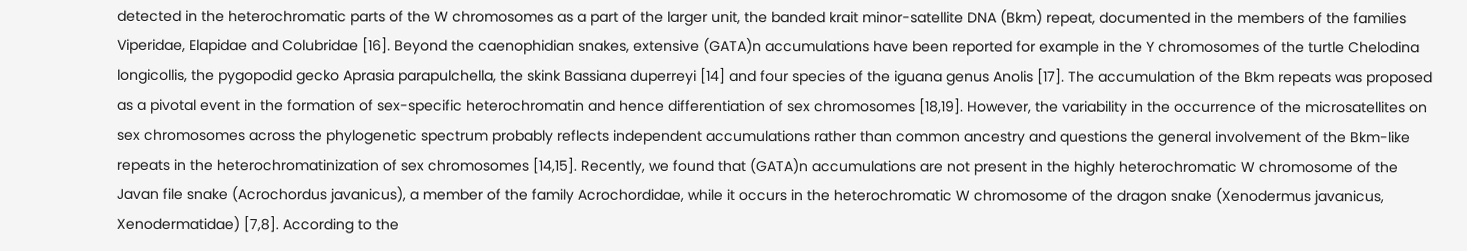detected in the heterochromatic parts of the W chromosomes as a part of the larger unit, the banded krait minor-satellite DNA (Bkm) repeat, documented in the members of the families Viperidae, Elapidae and Colubridae [16]. Beyond the caenophidian snakes, extensive (GATA)n accumulations have been reported for example in the Y chromosomes of the turtle Chelodina longicollis, the pygopodid gecko Aprasia parapulchella, the skink Bassiana duperreyi [14] and four species of the iguana genus Anolis [17]. The accumulation of the Bkm repeats was proposed as a pivotal event in the formation of sex-specific heterochromatin and hence differentiation of sex chromosomes [18,19]. However, the variability in the occurrence of the microsatellites on sex chromosomes across the phylogenetic spectrum probably reflects independent accumulations rather than common ancestry and questions the general involvement of the Bkm-like repeats in the heterochromatinization of sex chromosomes [14,15]. Recently, we found that (GATA)n accumulations are not present in the highly heterochromatic W chromosome of the Javan file snake (Acrochordus javanicus), a member of the family Acrochordidae, while it occurs in the heterochromatic W chromosome of the dragon snake (Xenodermus javanicus, Xenodermatidae) [7,8]. According to the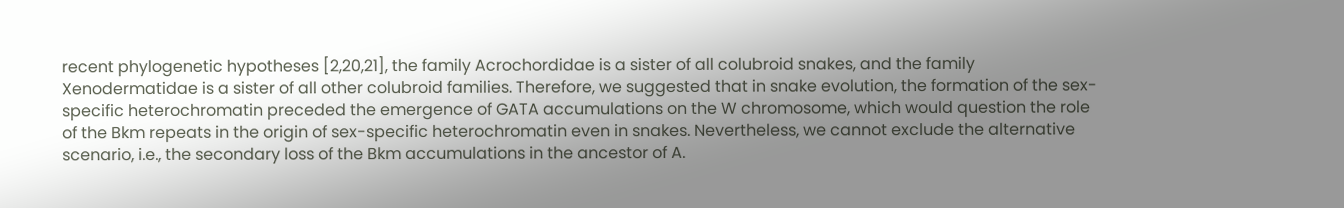recent phylogenetic hypotheses [2,20,21], the family Acrochordidae is a sister of all colubroid snakes, and the family Xenodermatidae is a sister of all other colubroid families. Therefore, we suggested that in snake evolution, the formation of the sex-specific heterochromatin preceded the emergence of GATA accumulations on the W chromosome, which would question the role of the Bkm repeats in the origin of sex-specific heterochromatin even in snakes. Nevertheless, we cannot exclude the alternative scenario, i.e., the secondary loss of the Bkm accumulations in the ancestor of A.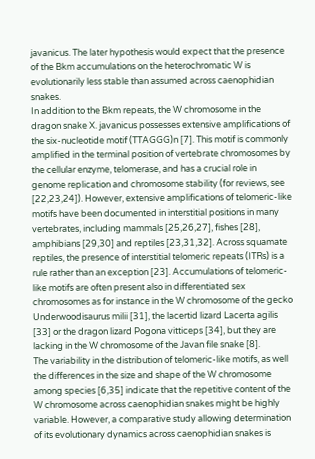javanicus. The later hypothesis would expect that the presence of the Bkm accumulations on the heterochromatic W is evolutionarily less stable than assumed across caenophidian snakes.
In addition to the Bkm repeats, the W chromosome in the dragon snake X. javanicus possesses extensive amplifications of the six-nucleotide motif (TTAGGG)n [7]. This motif is commonly amplified in the terminal position of vertebrate chromosomes by the cellular enzyme, telomerase, and has a crucial role in genome replication and chromosome stability (for reviews, see [22,23,24]). However, extensive amplifications of telomeric-like motifs have been documented in interstitial positions in many vertebrates, including mammals [25,26,27], fishes [28], amphibians [29,30] and reptiles [23,31,32]. Across squamate reptiles, the presence of interstitial telomeric repeats (ITRs) is a rule rather than an exception [23]. Accumulations of telomeric-like motifs are often present also in differentiated sex chromosomes as for instance in the W chromosome of the gecko Underwoodisaurus milii [31], the lacertid lizard Lacerta agilis [33] or the dragon lizard Pogona vitticeps [34], but they are lacking in the W chromosome of the Javan file snake [8].
The variability in the distribution of telomeric-like motifs, as well the differences in the size and shape of the W chromosome among species [6,35] indicate that the repetitive content of the W chromosome across caenophidian snakes might be highly variable. However, a comparative study allowing determination of its evolutionary dynamics across caenophidian snakes is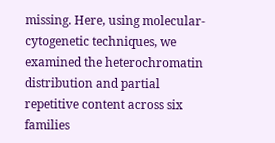missing. Here, using molecular-cytogenetic techniques, we examined the heterochromatin distribution and partial repetitive content across six families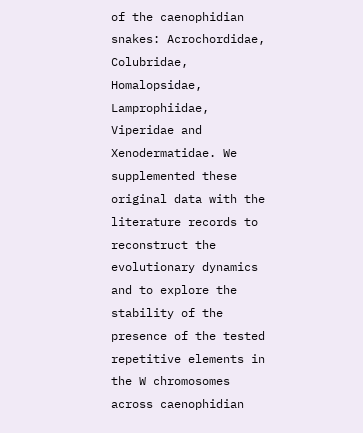of the caenophidian snakes: Acrochordidae, Colubridae, Homalopsidae, Lamprophiidae, Viperidae and Xenodermatidae. We supplemented these original data with the literature records to reconstruct the evolutionary dynamics and to explore the stability of the presence of the tested repetitive elements in the W chromosomes across caenophidian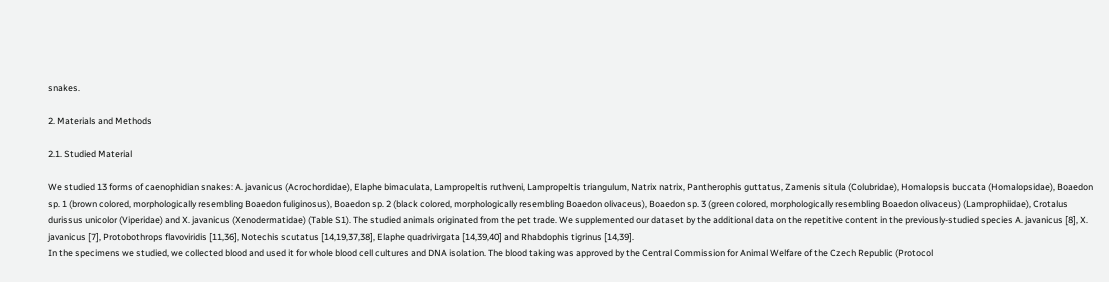snakes.

2. Materials and Methods

2.1. Studied Material

We studied 13 forms of caenophidian snakes: A. javanicus (Acrochordidae), Elaphe bimaculata, Lampropeltis ruthveni, Lampropeltis triangulum, Natrix natrix, Pantherophis guttatus, Zamenis situla (Colubridae), Homalopsis buccata (Homalopsidae), Boaedon sp. 1 (brown colored, morphologically resembling Boaedon fuliginosus), Boaedon sp. 2 (black colored, morphologically resembling Boaedon olivaceus), Boaedon sp. 3 (green colored, morphologically resembling Boaedon olivaceus) (Lamprophiidae), Crotalus durissus unicolor (Viperidae) and X. javanicus (Xenodermatidae) (Table S1). The studied animals originated from the pet trade. We supplemented our dataset by the additional data on the repetitive content in the previously-studied species A. javanicus [8], X. javanicus [7], Protobothrops flavoviridis [11,36], Notechis scutatus [14,19,37,38], Elaphe quadrivirgata [14,39,40] and Rhabdophis tigrinus [14,39].
In the specimens we studied, we collected blood and used it for whole blood cell cultures and DNA isolation. The blood taking was approved by the Central Commission for Animal Welfare of the Czech Republic (Protocol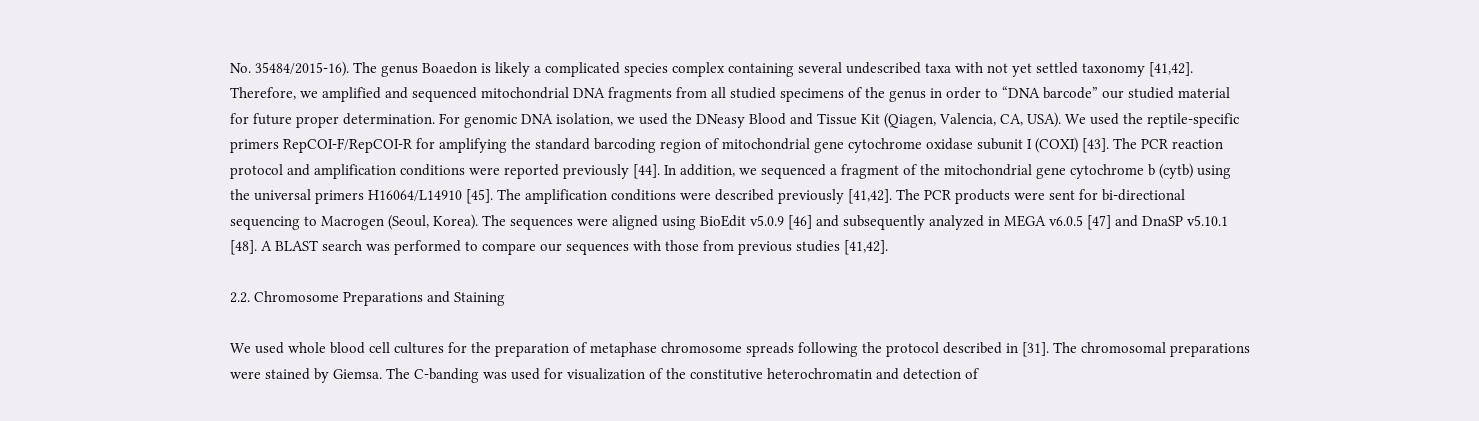No. 35484/2015-16). The genus Boaedon is likely a complicated species complex containing several undescribed taxa with not yet settled taxonomy [41,42]. Therefore, we amplified and sequenced mitochondrial DNA fragments from all studied specimens of the genus in order to “DNA barcode” our studied material for future proper determination. For genomic DNA isolation, we used the DNeasy Blood and Tissue Kit (Qiagen, Valencia, CA, USA). We used the reptile-specific primers RepCOI-F/RepCOI-R for amplifying the standard barcoding region of mitochondrial gene cytochrome oxidase subunit I (COXI) [43]. The PCR reaction protocol and amplification conditions were reported previously [44]. In addition, we sequenced a fragment of the mitochondrial gene cytochrome b (cytb) using the universal primers H16064/L14910 [45]. The amplification conditions were described previously [41,42]. The PCR products were sent for bi-directional sequencing to Macrogen (Seoul, Korea). The sequences were aligned using BioEdit v5.0.9 [46] and subsequently analyzed in MEGA v6.0.5 [47] and DnaSP v5.10.1 [48]. A BLAST search was performed to compare our sequences with those from previous studies [41,42].

2.2. Chromosome Preparations and Staining

We used whole blood cell cultures for the preparation of metaphase chromosome spreads following the protocol described in [31]. The chromosomal preparations were stained by Giemsa. The C-banding was used for visualization of the constitutive heterochromatin and detection of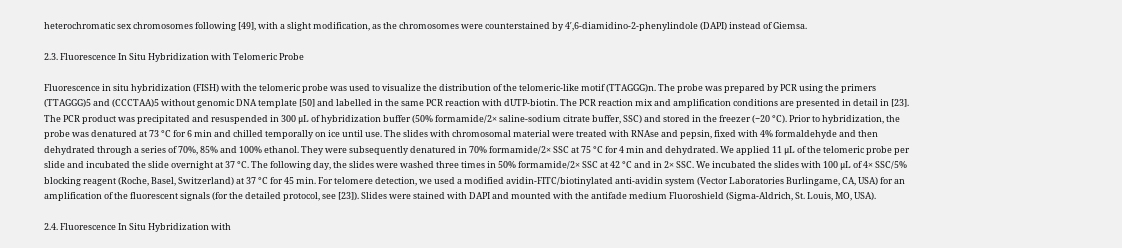heterochromatic sex chromosomes following [49], with a slight modification, as the chromosomes were counterstained by 4′,6-diamidino-2-phenylindole (DAPI) instead of Giemsa.

2.3. Fluorescence In Situ Hybridization with Telomeric Probe

Fluorescence in situ hybridization (FISH) with the telomeric probe was used to visualize the distribution of the telomeric-like motif (TTAGGG)n. The probe was prepared by PCR using the primers (TTAGGG)5 and (CCCTAA)5 without genomic DNA template [50] and labelled in the same PCR reaction with dUTP-biotin. The PCR reaction mix and amplification conditions are presented in detail in [23]. The PCR product was precipitated and resuspended in 300 μL of hybridization buffer (50% formamide/2× saline-sodium citrate buffer, SSC) and stored in the freezer (−20 °C). Prior to hybridization, the probe was denatured at 73 °C for 6 min and chilled temporally on ice until use. The slides with chromosomal material were treated with RNAse and pepsin, fixed with 4% formaldehyde and then dehydrated through a series of 70%, 85% and 100% ethanol. They were subsequently denatured in 70% formamide/2× SSC at 75 °C for 4 min and dehydrated. We applied 11 μL of the telomeric probe per slide and incubated the slide overnight at 37 °C. The following day, the slides were washed three times in 50% formamide/2× SSC at 42 °C and in 2× SSC. We incubated the slides with 100 μL of 4× SSC/5% blocking reagent (Roche, Basel, Switzerland) at 37 °C for 45 min. For telomere detection, we used a modified avidin-FITC/biotinylated anti-avidin system (Vector Laboratories Burlingame, CA, USA) for an amplification of the fluorescent signals (for the detailed protocol, see [23]). Slides were stained with DAPI and mounted with the antifade medium Fluoroshield (Sigma-Aldrich, St. Louis, MO, USA).

2.4. Fluorescence In Situ Hybridization with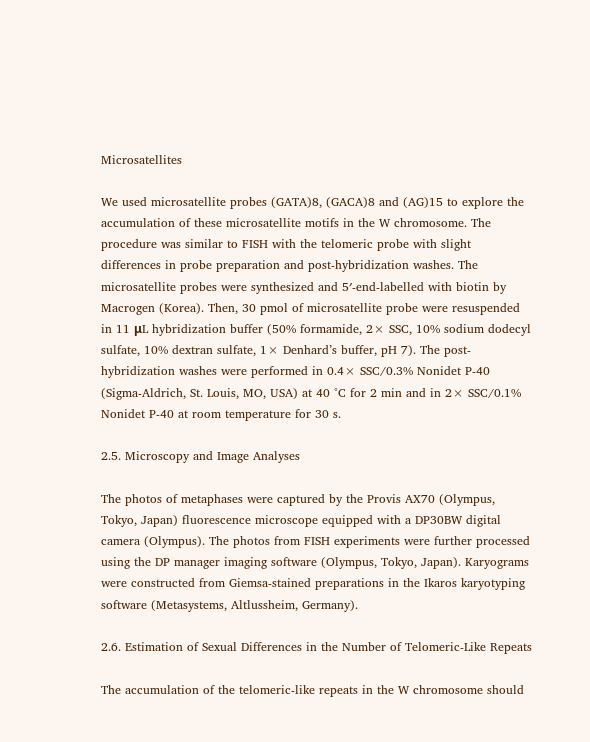Microsatellites

We used microsatellite probes (GATA)8, (GACA)8 and (AG)15 to explore the accumulation of these microsatellite motifs in the W chromosome. The procedure was similar to FISH with the telomeric probe with slight differences in probe preparation and post-hybridization washes. The microsatellite probes were synthesized and 5′-end-labelled with biotin by Macrogen (Korea). Then, 30 pmol of microsatellite probe were resuspended in 11 μL hybridization buffer (50% formamide, 2× SSC, 10% sodium dodecyl sulfate, 10% dextran sulfate, 1× Denhard’s buffer, pH 7). The post-hybridization washes were performed in 0.4× SSC/0.3% Nonidet P-40 (Sigma-Aldrich, St. Louis, MO, USA) at 40 °C for 2 min and in 2× SSC/0.1% Nonidet P-40 at room temperature for 30 s.

2.5. Microscopy and Image Analyses

The photos of metaphases were captured by the Provis AX70 (Olympus, Tokyo, Japan) fluorescence microscope equipped with a DP30BW digital camera (Olympus). The photos from FISH experiments were further processed using the DP manager imaging software (Olympus, Tokyo, Japan). Karyograms were constructed from Giemsa-stained preparations in the Ikaros karyotyping software (Metasystems, Altlussheim, Germany).

2.6. Estimation of Sexual Differences in the Number of Telomeric-Like Repeats

The accumulation of the telomeric-like repeats in the W chromosome should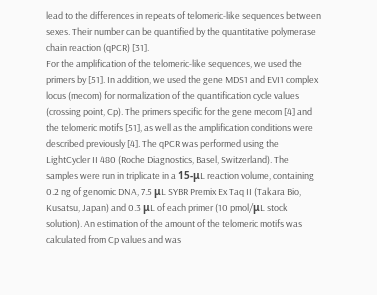lead to the differences in repeats of telomeric-like sequences between sexes. Their number can be quantified by the quantitative polymerase chain reaction (qPCR) [31].
For the amplification of the telomeric-like sequences, we used the primers by [51]. In addition, we used the gene MDS1 and EVI1 complex locus (mecom) for normalization of the quantification cycle values (crossing point, Cp). The primers specific for the gene mecom [4] and the telomeric motifs [51], as well as the amplification conditions were described previously [4]. The qPCR was performed using the LightCycler II 480 (Roche Diagnostics, Basel, Switzerland). The samples were run in triplicate in a 15-μL reaction volume, containing 0.2 ng of genomic DNA, 7.5 μL SYBR Premix Ex Taq II (Takara Bio, Kusatsu, Japan) and 0.3 μL of each primer (10 pmol/μL stock solution). An estimation of the amount of the telomeric motifs was calculated from Cp values and was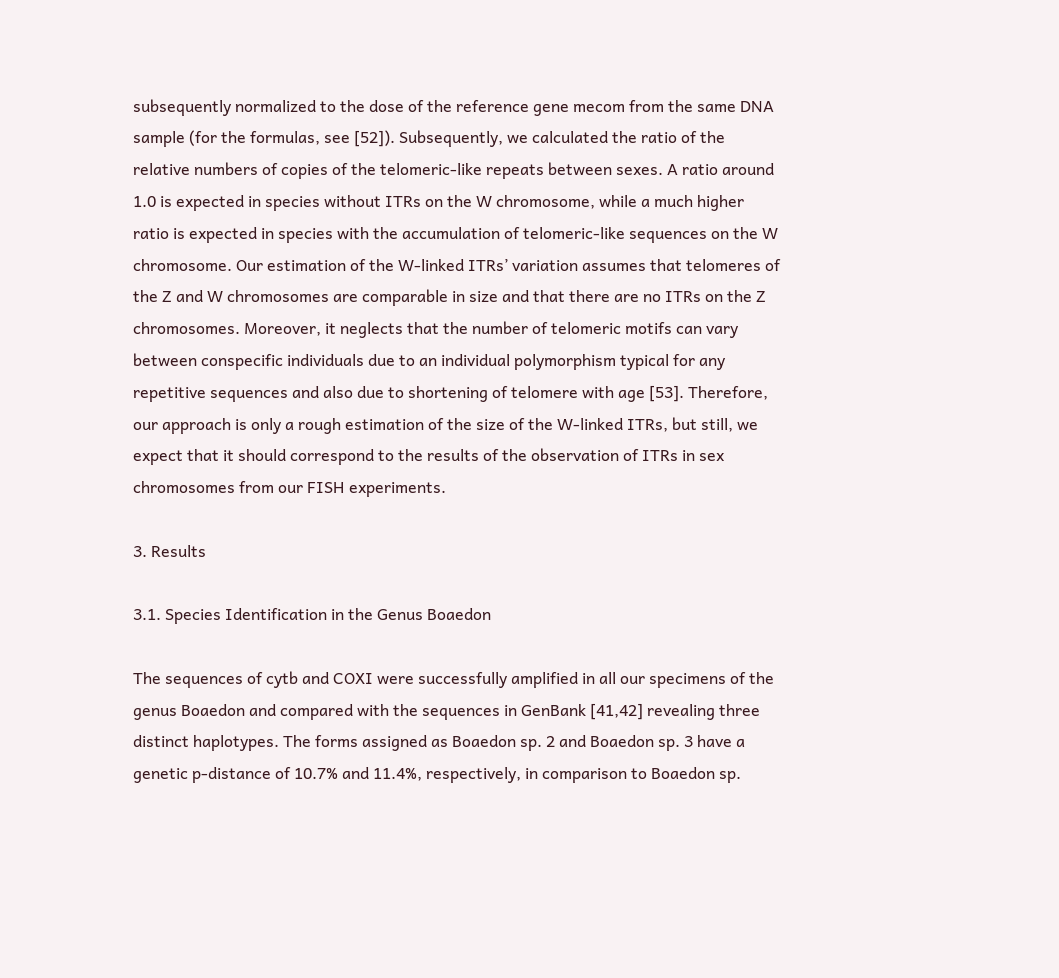subsequently normalized to the dose of the reference gene mecom from the same DNA sample (for the formulas, see [52]). Subsequently, we calculated the ratio of the relative numbers of copies of the telomeric-like repeats between sexes. A ratio around 1.0 is expected in species without ITRs on the W chromosome, while a much higher ratio is expected in species with the accumulation of telomeric-like sequences on the W chromosome. Our estimation of the W-linked ITRs’ variation assumes that telomeres of the Z and W chromosomes are comparable in size and that there are no ITRs on the Z chromosomes. Moreover, it neglects that the number of telomeric motifs can vary between conspecific individuals due to an individual polymorphism typical for any repetitive sequences and also due to shortening of telomere with age [53]. Therefore, our approach is only a rough estimation of the size of the W-linked ITRs, but still, we expect that it should correspond to the results of the observation of ITRs in sex chromosomes from our FISH experiments.

3. Results

3.1. Species Identification in the Genus Boaedon

The sequences of cytb and COXI were successfully amplified in all our specimens of the genus Boaedon and compared with the sequences in GenBank [41,42] revealing three distinct haplotypes. The forms assigned as Boaedon sp. 2 and Boaedon sp. 3 have a genetic p-distance of 10.7% and 11.4%, respectively, in comparison to Boaedon sp.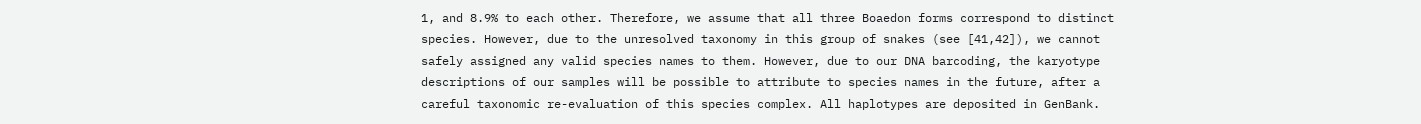1, and 8.9% to each other. Therefore, we assume that all three Boaedon forms correspond to distinct species. However, due to the unresolved taxonomy in this group of snakes (see [41,42]), we cannot safely assigned any valid species names to them. However, due to our DNA barcoding, the karyotype descriptions of our samples will be possible to attribute to species names in the future, after a careful taxonomic re-evaluation of this species complex. All haplotypes are deposited in GenBank.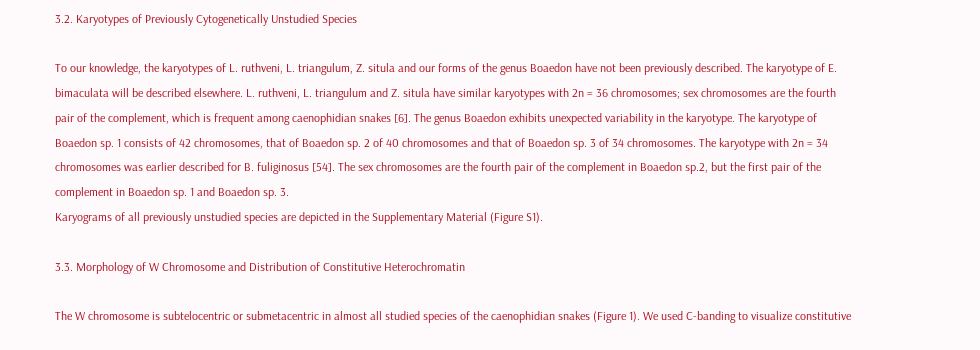3.2. Karyotypes of Previously Cytogenetically Unstudied Species

To our knowledge, the karyotypes of L. ruthveni, L. triangulum, Z. situla and our forms of the genus Boaedon have not been previously described. The karyotype of E. bimaculata will be described elsewhere. L. ruthveni, L. triangulum and Z. situla have similar karyotypes with 2n = 36 chromosomes; sex chromosomes are the fourth pair of the complement, which is frequent among caenophidian snakes [6]. The genus Boaedon exhibits unexpected variability in the karyotype. The karyotype of Boaedon sp. 1 consists of 42 chromosomes, that of Boaedon sp. 2 of 40 chromosomes and that of Boaedon sp. 3 of 34 chromosomes. The karyotype with 2n = 34 chromosomes was earlier described for B. fuliginosus [54]. The sex chromosomes are the fourth pair of the complement in Boaedon sp.2, but the first pair of the complement in Boaedon sp. 1 and Boaedon sp. 3.
Karyograms of all previously unstudied species are depicted in the Supplementary Material (Figure S1).

3.3. Morphology of W Chromosome and Distribution of Constitutive Heterochromatin

The W chromosome is subtelocentric or submetacentric in almost all studied species of the caenophidian snakes (Figure 1). We used C-banding to visualize constitutive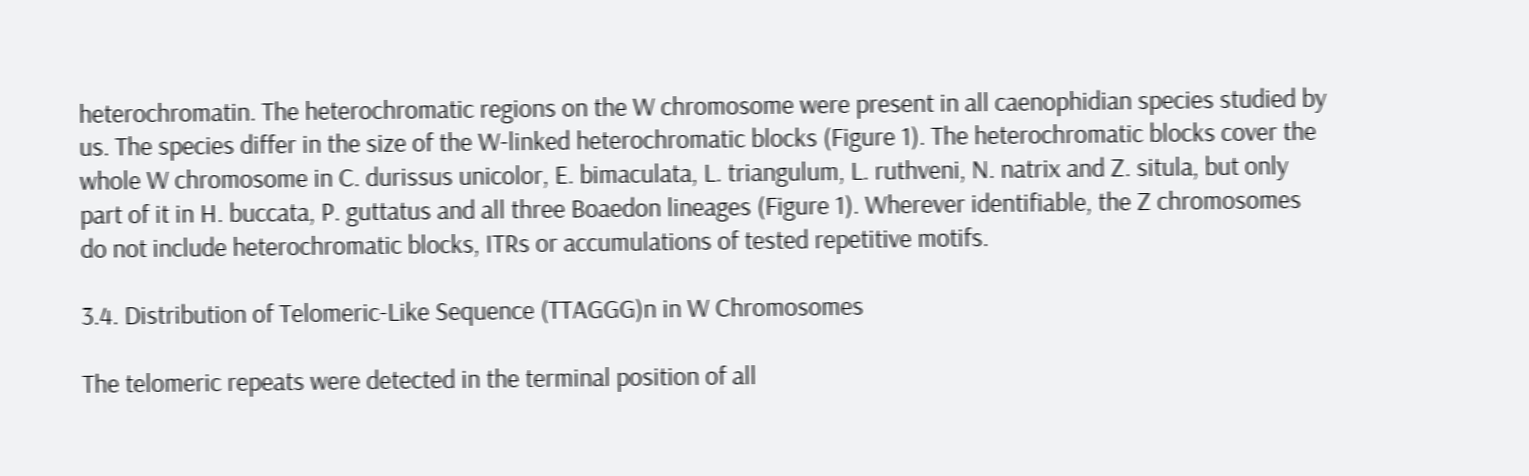heterochromatin. The heterochromatic regions on the W chromosome were present in all caenophidian species studied by us. The species differ in the size of the W-linked heterochromatic blocks (Figure 1). The heterochromatic blocks cover the whole W chromosome in C. durissus unicolor, E. bimaculata, L. triangulum, L. ruthveni, N. natrix and Z. situla, but only part of it in H. buccata, P. guttatus and all three Boaedon lineages (Figure 1). Wherever identifiable, the Z chromosomes do not include heterochromatic blocks, ITRs or accumulations of tested repetitive motifs.

3.4. Distribution of Telomeric-Like Sequence (TTAGGG)n in W Chromosomes

The telomeric repeats were detected in the terminal position of all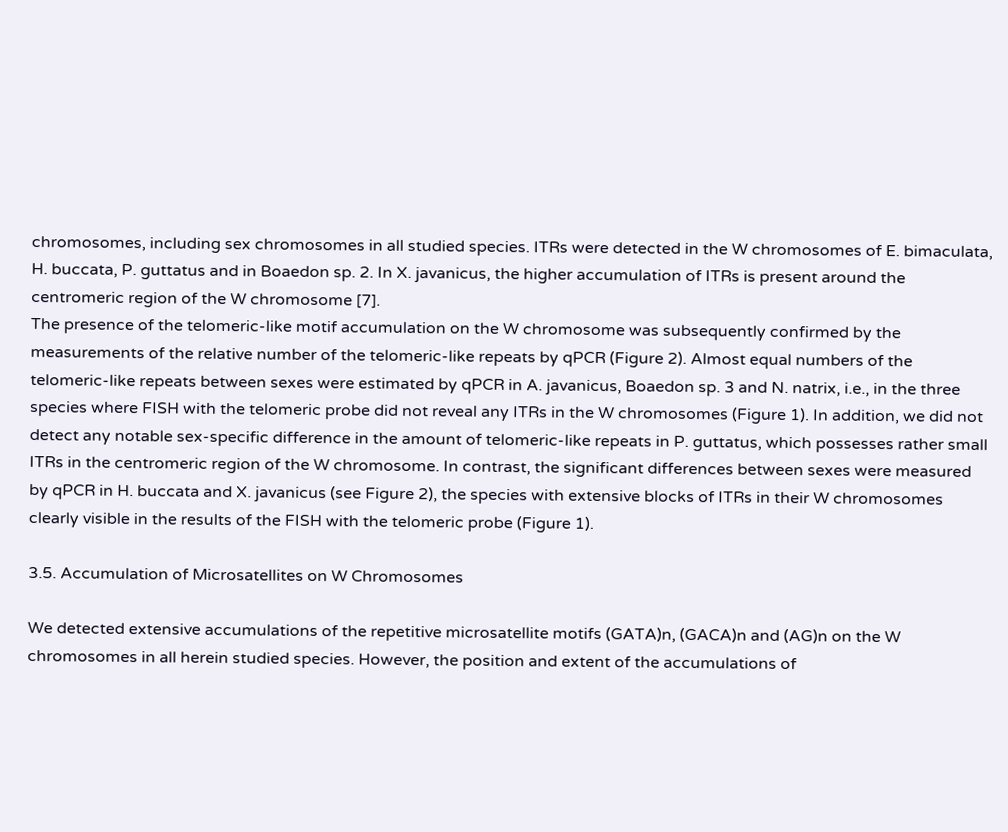chromosomes, including sex chromosomes in all studied species. ITRs were detected in the W chromosomes of E. bimaculata, H. buccata, P. guttatus and in Boaedon sp. 2. In X. javanicus, the higher accumulation of ITRs is present around the centromeric region of the W chromosome [7].
The presence of the telomeric-like motif accumulation on the W chromosome was subsequently confirmed by the measurements of the relative number of the telomeric-like repeats by qPCR (Figure 2). Almost equal numbers of the telomeric-like repeats between sexes were estimated by qPCR in A. javanicus, Boaedon sp. 3 and N. natrix, i.e., in the three species where FISH with the telomeric probe did not reveal any ITRs in the W chromosomes (Figure 1). In addition, we did not detect any notable sex-specific difference in the amount of telomeric-like repeats in P. guttatus, which possesses rather small ITRs in the centromeric region of the W chromosome. In contrast, the significant differences between sexes were measured by qPCR in H. buccata and X. javanicus (see Figure 2), the species with extensive blocks of ITRs in their W chromosomes clearly visible in the results of the FISH with the telomeric probe (Figure 1).

3.5. Accumulation of Microsatellites on W Chromosomes

We detected extensive accumulations of the repetitive microsatellite motifs (GATA)n, (GACA)n and (AG)n on the W chromosomes in all herein studied species. However, the position and extent of the accumulations of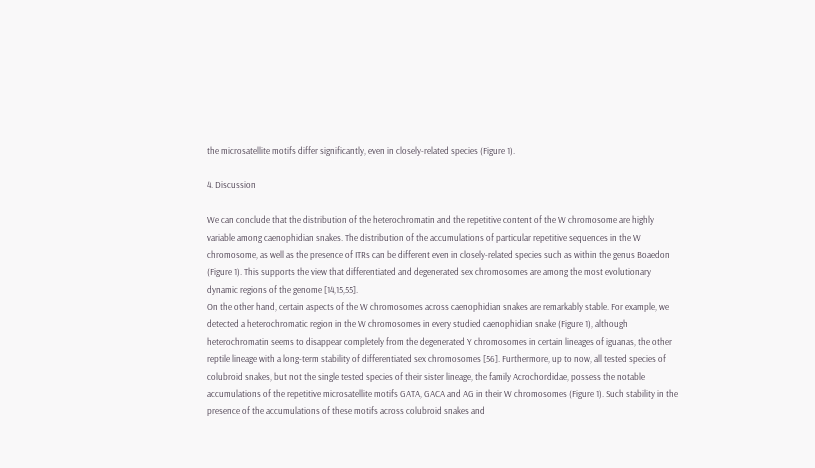the microsatellite motifs differ significantly, even in closely-related species (Figure 1).

4. Discussion

We can conclude that the distribution of the heterochromatin and the repetitive content of the W chromosome are highly variable among caenophidian snakes. The distribution of the accumulations of particular repetitive sequences in the W chromosome, as well as the presence of ITRs can be different even in closely-related species such as within the genus Boaedon (Figure 1). This supports the view that differentiated and degenerated sex chromosomes are among the most evolutionary dynamic regions of the genome [14,15,55].
On the other hand, certain aspects of the W chromosomes across caenophidian snakes are remarkably stable. For example, we detected a heterochromatic region in the W chromosomes in every studied caenophidian snake (Figure 1), although heterochromatin seems to disappear completely from the degenerated Y chromosomes in certain lineages of iguanas, the other reptile lineage with a long-term stability of differentiated sex chromosomes [56]. Furthermore, up to now, all tested species of colubroid snakes, but not the single tested species of their sister lineage, the family Acrochordidae, possess the notable accumulations of the repetitive microsatellite motifs GATA, GACA and AG in their W chromosomes (Figure 1). Such stability in the presence of the accumulations of these motifs across colubroid snakes and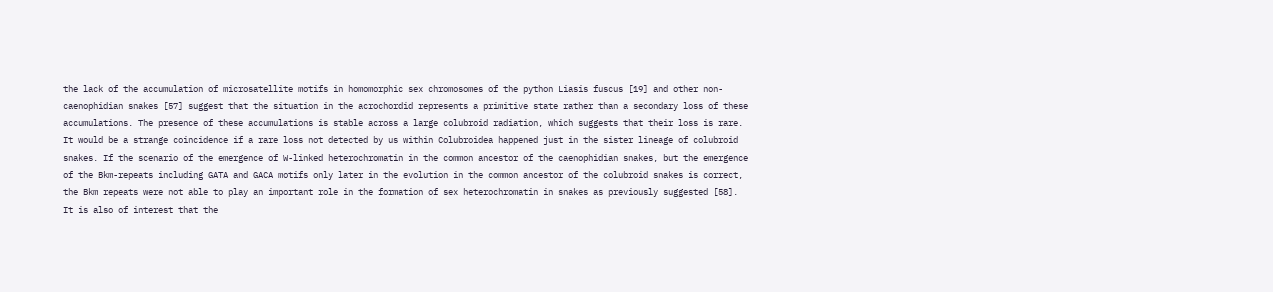the lack of the accumulation of microsatellite motifs in homomorphic sex chromosomes of the python Liasis fuscus [19] and other non-caenophidian snakes [57] suggest that the situation in the acrochordid represents a primitive state rather than a secondary loss of these accumulations. The presence of these accumulations is stable across a large colubroid radiation, which suggests that their loss is rare. It would be a strange coincidence if a rare loss not detected by us within Colubroidea happened just in the sister lineage of colubroid snakes. If the scenario of the emergence of W-linked heterochromatin in the common ancestor of the caenophidian snakes, but the emergence of the Bkm-repeats including GATA and GACA motifs only later in the evolution in the common ancestor of the colubroid snakes is correct, the Bkm repeats were not able to play an important role in the formation of sex heterochromatin in snakes as previously suggested [58]. It is also of interest that the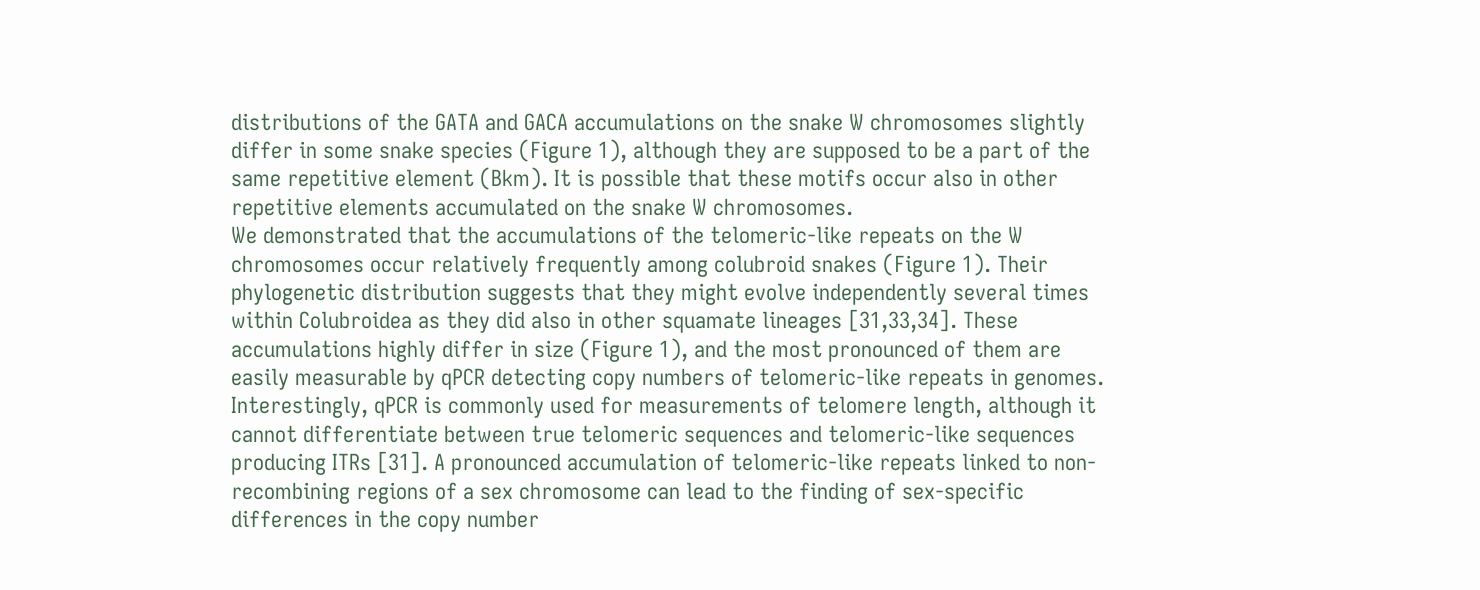distributions of the GATA and GACA accumulations on the snake W chromosomes slightly differ in some snake species (Figure 1), although they are supposed to be a part of the same repetitive element (Bkm). It is possible that these motifs occur also in other repetitive elements accumulated on the snake W chromosomes.
We demonstrated that the accumulations of the telomeric-like repeats on the W chromosomes occur relatively frequently among colubroid snakes (Figure 1). Their phylogenetic distribution suggests that they might evolve independently several times within Colubroidea as they did also in other squamate lineages [31,33,34]. These accumulations highly differ in size (Figure 1), and the most pronounced of them are easily measurable by qPCR detecting copy numbers of telomeric-like repeats in genomes. Interestingly, qPCR is commonly used for measurements of telomere length, although it cannot differentiate between true telomeric sequences and telomeric-like sequences producing ITRs [31]. A pronounced accumulation of telomeric-like repeats linked to non-recombining regions of a sex chromosome can lead to the finding of sex-specific differences in the copy number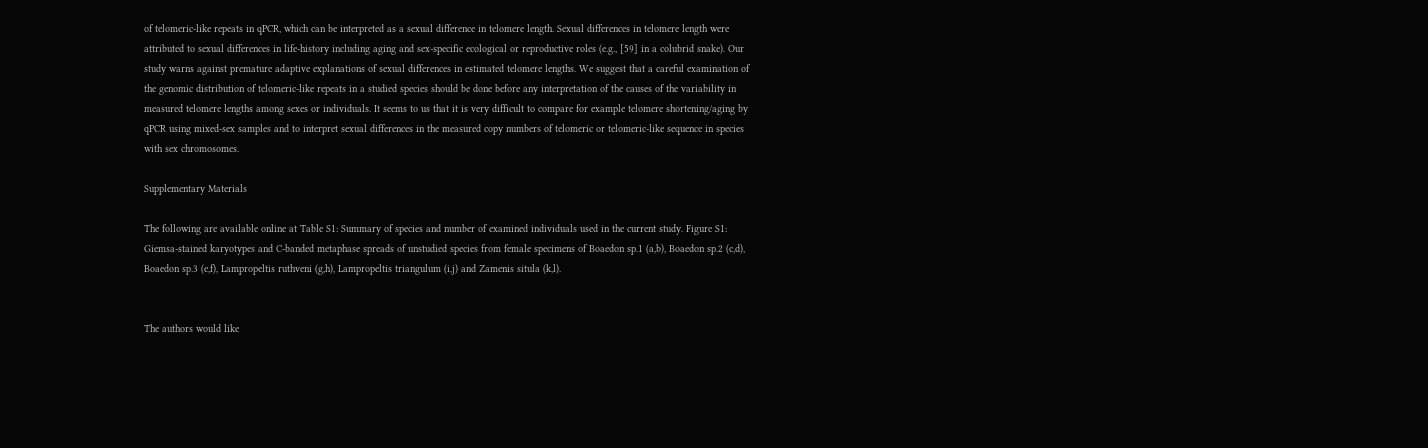of telomeric-like repeats in qPCR, which can be interpreted as a sexual difference in telomere length. Sexual differences in telomere length were attributed to sexual differences in life-history including aging and sex-specific ecological or reproductive roles (e.g., [59] in a colubrid snake). Our study warns against premature adaptive explanations of sexual differences in estimated telomere lengths. We suggest that a careful examination of the genomic distribution of telomeric-like repeats in a studied species should be done before any interpretation of the causes of the variability in measured telomere lengths among sexes or individuals. It seems to us that it is very difficult to compare for example telomere shortening/aging by qPCR using mixed-sex samples and to interpret sexual differences in the measured copy numbers of telomeric or telomeric-like sequence in species with sex chromosomes.

Supplementary Materials

The following are available online at Table S1: Summary of species and number of examined individuals used in the current study. Figure S1: Giemsa-stained karyotypes and C-banded metaphase spreads of unstudied species from female specimens of Boaedon sp.1 (a,b), Boaedon sp.2 (c,d), Boaedon sp.3 (e,f), Lampropeltis ruthveni (g,h), Lampropeltis triangulum (i,j) and Zamenis situla (k,l).


The authors would like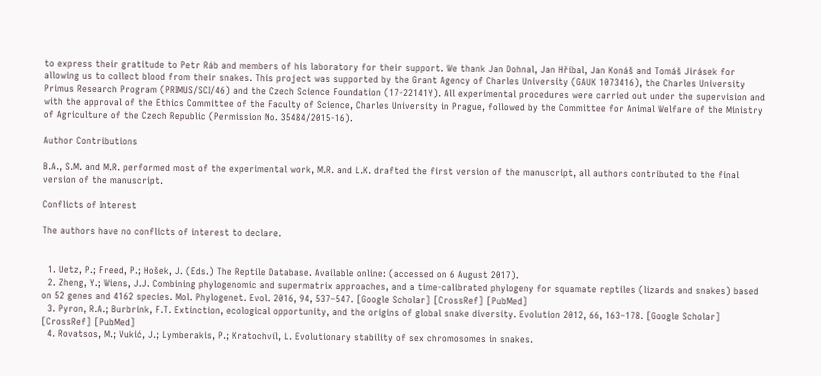to express their gratitude to Petr Ráb and members of his laboratory for their support. We thank Jan Dohnal, Jan Hříbal, Jan Konáš and Tomáš Jirásek for allowing us to collect blood from their snakes. This project was supported by the Grant Agency of Charles University (GAUK 1073416), the Charles University Primus Research Program (PRIMUS/SCI/46) and the Czech Science Foundation (17-22141Y). All experimental procedures were carried out under the supervision and with the approval of the Ethics Committee of the Faculty of Science, Charles University in Prague, followed by the Committee for Animal Welfare of the Ministry of Agriculture of the Czech Republic (Permission No. 35484/2015-16).

Author Contributions

B.A., S.M. and M.R. performed most of the experimental work, M.R. and L.K. drafted the first version of the manuscript, all authors contributed to the final version of the manuscript.

Conflicts of Interest

The authors have no conflicts of interest to declare.


  1. Uetz, P.; Freed, P.; Hošek, J. (Eds.) The Reptile Database. Available online: (accessed on 6 August 2017).
  2. Zheng, Y.; Wiens, J.J. Combining phylogenomic and supermatrix approaches, and a time-calibrated phylogeny for squamate reptiles (lizards and snakes) based on 52 genes and 4162 species. Mol. Phylogenet. Evol. 2016, 94, 537–547. [Google Scholar] [CrossRef] [PubMed]
  3. Pyron, R.A.; Burbrink, F.T. Extinction, ecological opportunity, and the origins of global snake diversity. Evolution 2012, 66, 163–178. [Google Scholar] [CrossRef] [PubMed]
  4. Rovatsos, M.; Vukić, J.; Lymberakis, P.; Kratochvíl, L. Evolutionary stability of sex chromosomes in snakes.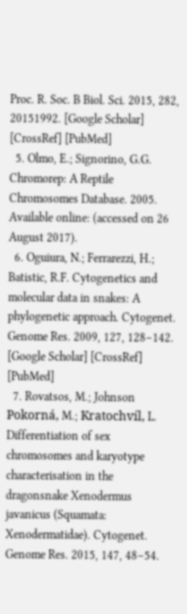Proc. R. Soc. B Biol. Sci. 2015, 282, 20151992. [Google Scholar] [CrossRef] [PubMed]
  5. Olmo, E.; Signorino, G.G. Chromorep: A Reptile Chromosomes Database. 2005. Available online: (accessed on 26 August 2017).
  6. Oguiura, N.; Ferrarezzi, H.; Batistic, R.F. Cytogenetics and molecular data in snakes: A phylogenetic approach. Cytogenet. Genome Res. 2009, 127, 128–142. [Google Scholar] [CrossRef] [PubMed]
  7. Rovatsos, M.; Johnson Pokorná, M.; Kratochvíl, L. Differentiation of sex chromosomes and karyotype characterisation in the dragonsnake Xenodermus javanicus (Squamata: Xenodermatidae). Cytogenet. Genome Res. 2015, 147, 48–54.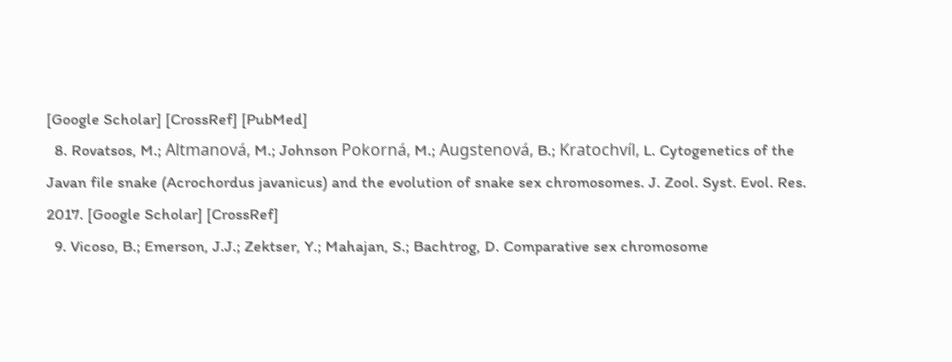[Google Scholar] [CrossRef] [PubMed]
  8. Rovatsos, M.; Altmanová, M.; Johnson Pokorná, M.; Augstenová, B.; Kratochvíl, L. Cytogenetics of the Javan file snake (Acrochordus javanicus) and the evolution of snake sex chromosomes. J. Zool. Syst. Evol. Res. 2017. [Google Scholar] [CrossRef]
  9. Vicoso, B.; Emerson, J.J.; Zektser, Y.; Mahajan, S.; Bachtrog, D. Comparative sex chromosome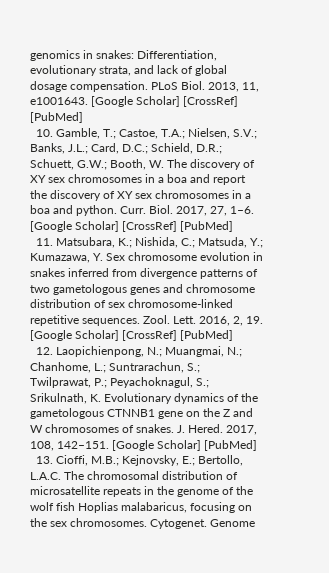genomics in snakes: Differentiation, evolutionary strata, and lack of global dosage compensation. PLoS Biol. 2013, 11, e1001643. [Google Scholar] [CrossRef] [PubMed]
  10. Gamble, T.; Castoe, T.A.; Nielsen, S.V.; Banks, J.L.; Card, D.C.; Schield, D.R.; Schuett, G.W.; Booth, W. The discovery of XY sex chromosomes in a boa and report the discovery of XY sex chromosomes in a boa and python. Curr. Biol. 2017, 27, 1–6. [Google Scholar] [CrossRef] [PubMed]
  11. Matsubara, K.; Nishida, C.; Matsuda, Y.; Kumazawa, Y. Sex chromosome evolution in snakes inferred from divergence patterns of two gametologous genes and chromosome distribution of sex chromosome-linked repetitive sequences. Zool. Lett. 2016, 2, 19. [Google Scholar] [CrossRef] [PubMed]
  12. Laopichienpong, N.; Muangmai, N.; Chanhome, L.; Suntrarachun, S.; Twilprawat, P.; Peyachoknagul, S.; Srikulnath, K. Evolutionary dynamics of the gametologous CTNNB1 gene on the Z and W chromosomes of snakes. J. Hered. 2017, 108, 142–151. [Google Scholar] [PubMed]
  13. Cioffi, M.B.; Kejnovsky, E.; Bertollo, L.A.C. The chromosomal distribution of microsatellite repeats in the genome of the wolf fish Hoplias malabaricus, focusing on the sex chromosomes. Cytogenet. Genome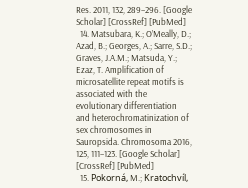Res. 2011, 132, 289–296. [Google Scholar] [CrossRef] [PubMed]
  14. Matsubara, K.; O’Meally, D.; Azad, B.; Georges, A.; Sarre, S.D.; Graves, J.A.M.; Matsuda, Y.; Ezaz, T. Amplification of microsatellite repeat motifs is associated with the evolutionary differentiation and heterochromatinization of sex chromosomes in Sauropsida. Chromosoma 2016, 125, 111–123. [Google Scholar] [CrossRef] [PubMed]
  15. Pokorná, M.; Kratochvíl,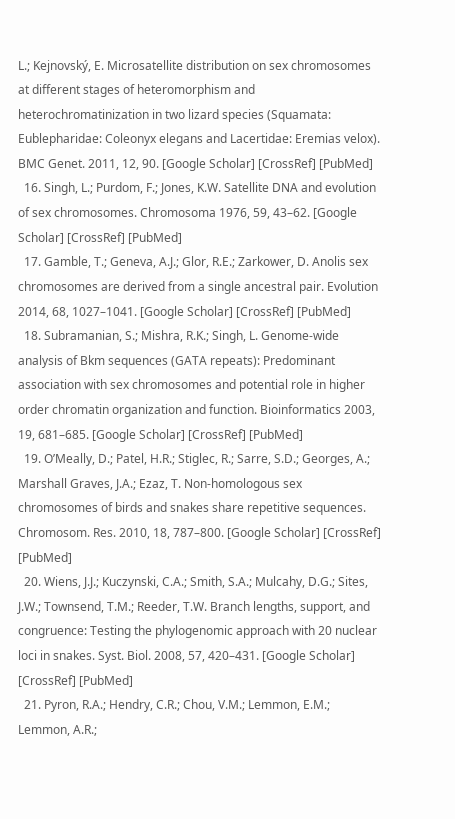L.; Kejnovský, E. Microsatellite distribution on sex chromosomes at different stages of heteromorphism and heterochromatinization in two lizard species (Squamata: Eublepharidae: Coleonyx elegans and Lacertidae: Eremias velox). BMC Genet. 2011, 12, 90. [Google Scholar] [CrossRef] [PubMed]
  16. Singh, L.; Purdom, F.; Jones, K.W. Satellite DNA and evolution of sex chromosomes. Chromosoma 1976, 59, 43–62. [Google Scholar] [CrossRef] [PubMed]
  17. Gamble, T.; Geneva, A.J.; Glor, R.E.; Zarkower, D. Anolis sex chromosomes are derived from a single ancestral pair. Evolution 2014, 68, 1027–1041. [Google Scholar] [CrossRef] [PubMed]
  18. Subramanian, S.; Mishra, R.K.; Singh, L. Genome-wide analysis of Bkm sequences (GATA repeats): Predominant association with sex chromosomes and potential role in higher order chromatin organization and function. Bioinformatics 2003, 19, 681–685. [Google Scholar] [CrossRef] [PubMed]
  19. O’Meally, D.; Patel, H.R.; Stiglec, R.; Sarre, S.D.; Georges, A.; Marshall Graves, J.A.; Ezaz, T. Non-homologous sex chromosomes of birds and snakes share repetitive sequences. Chromosom. Res. 2010, 18, 787–800. [Google Scholar] [CrossRef] [PubMed]
  20. Wiens, J.J.; Kuczynski, C.A.; Smith, S.A.; Mulcahy, D.G.; Sites, J.W.; Townsend, T.M.; Reeder, T.W. Branch lengths, support, and congruence: Testing the phylogenomic approach with 20 nuclear loci in snakes. Syst. Biol. 2008, 57, 420–431. [Google Scholar] [CrossRef] [PubMed]
  21. Pyron, R.A.; Hendry, C.R.; Chou, V.M.; Lemmon, E.M.; Lemmon, A.R.;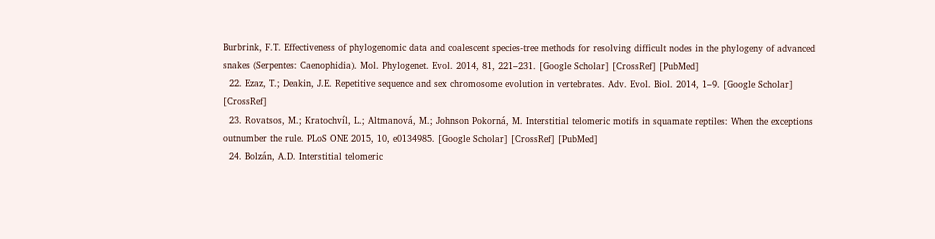Burbrink, F.T. Effectiveness of phylogenomic data and coalescent species-tree methods for resolving difficult nodes in the phylogeny of advanced snakes (Serpentes: Caenophidia). Mol. Phylogenet. Evol. 2014, 81, 221–231. [Google Scholar] [CrossRef] [PubMed]
  22. Ezaz, T.; Deakin, J.E. Repetitive sequence and sex chromosome evolution in vertebrates. Adv. Evol. Biol. 2014, 1–9. [Google Scholar] [CrossRef]
  23. Rovatsos, M.; Kratochvíl, L.; Altmanová, M.; Johnson Pokorná, M. Interstitial telomeric motifs in squamate reptiles: When the exceptions outnumber the rule. PLoS ONE 2015, 10, e0134985. [Google Scholar] [CrossRef] [PubMed]
  24. Bolzán, A.D. Interstitial telomeric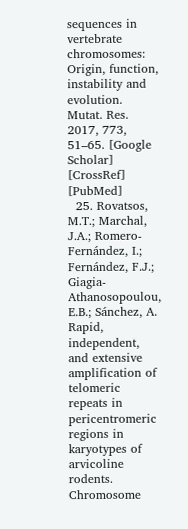sequences in vertebrate chromosomes: Origin, function, instability and evolution. Mutat. Res. 2017, 773, 51–65. [Google Scholar] [CrossRef] [PubMed]
  25. Rovatsos, M.T.; Marchal, J.A.; Romero-Fernández, I.; Fernández, F.J.; Giagia-Athanosopoulou, E.B.; Sánchez, A. Rapid, independent, and extensive amplification of telomeric repeats in pericentromeric regions in karyotypes of arvicoline rodents. Chromosome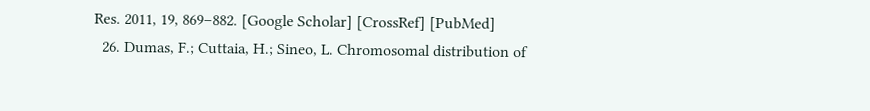Res. 2011, 19, 869–882. [Google Scholar] [CrossRef] [PubMed]
  26. Dumas, F.; Cuttaia, H.; Sineo, L. Chromosomal distribution of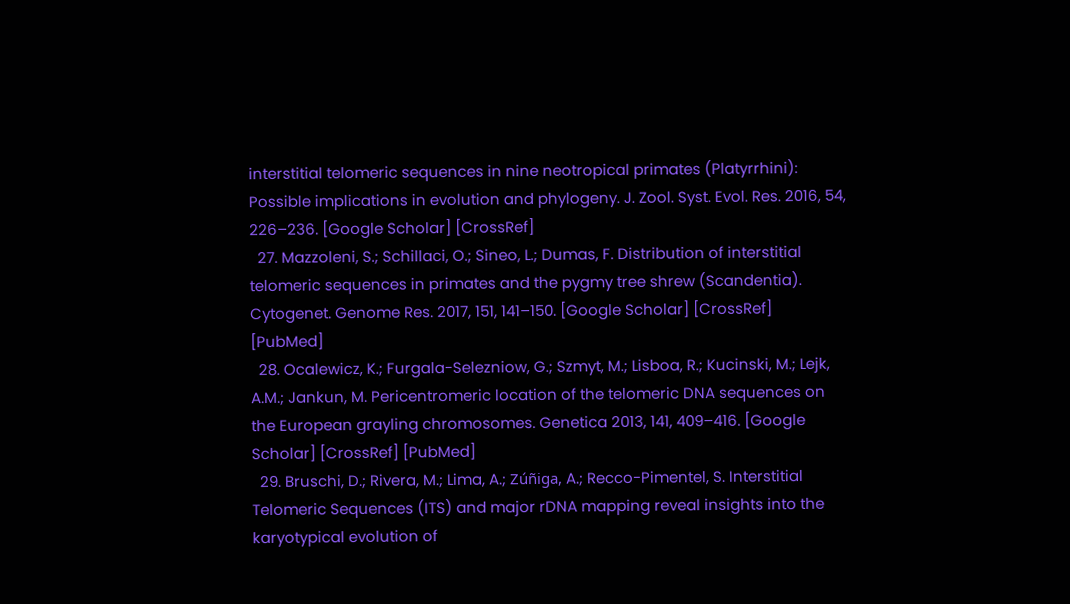interstitial telomeric sequences in nine neotropical primates (Platyrrhini): Possible implications in evolution and phylogeny. J. Zool. Syst. Evol. Res. 2016, 54, 226–236. [Google Scholar] [CrossRef]
  27. Mazzoleni, S.; Schillaci, O.; Sineo, L.; Dumas, F. Distribution of interstitial telomeric sequences in primates and the pygmy tree shrew (Scandentia). Cytogenet. Genome Res. 2017, 151, 141–150. [Google Scholar] [CrossRef] [PubMed]
  28. Ocalewicz, K.; Furgala-Selezniow, G.; Szmyt, M.; Lisboa, R.; Kucinski, M.; Lejk, A.M.; Jankun, M. Pericentromeric location of the telomeric DNA sequences on the European grayling chromosomes. Genetica 2013, 141, 409–416. [Google Scholar] [CrossRef] [PubMed]
  29. Bruschi, D.; Rivera, M.; Lima, A.; Zúñiga, A.; Recco-Pimentel, S. Interstitial Telomeric Sequences (ITS) and major rDNA mapping reveal insights into the karyotypical evolution of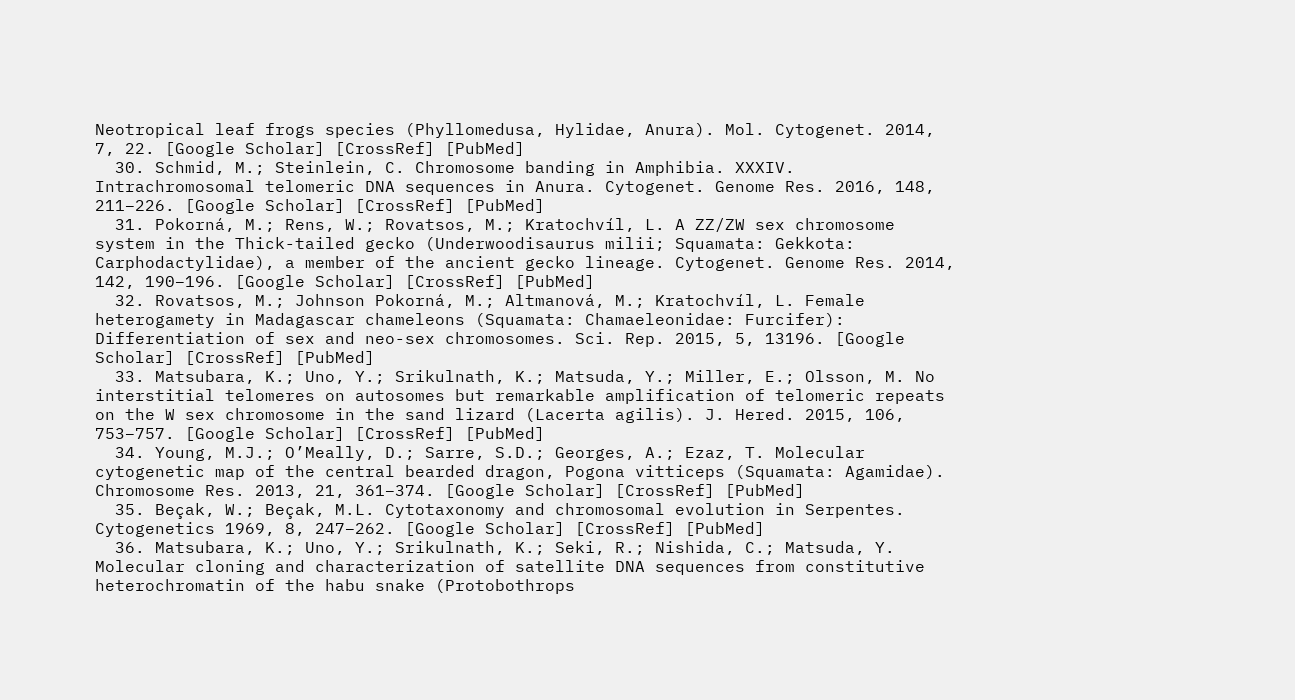Neotropical leaf frogs species (Phyllomedusa, Hylidae, Anura). Mol. Cytogenet. 2014, 7, 22. [Google Scholar] [CrossRef] [PubMed]
  30. Schmid, M.; Steinlein, C. Chromosome banding in Amphibia. XXXIV. Intrachromosomal telomeric DNA sequences in Anura. Cytogenet. Genome Res. 2016, 148, 211–226. [Google Scholar] [CrossRef] [PubMed]
  31. Pokorná, M.; Rens, W.; Rovatsos, M.; Kratochvíl, L. A ZZ/ZW sex chromosome system in the Thick-tailed gecko (Underwoodisaurus milii; Squamata: Gekkota: Carphodactylidae), a member of the ancient gecko lineage. Cytogenet. Genome Res. 2014, 142, 190–196. [Google Scholar] [CrossRef] [PubMed]
  32. Rovatsos, M.; Johnson Pokorná, M.; Altmanová, M.; Kratochvíl, L. Female heterogamety in Madagascar chameleons (Squamata: Chamaeleonidae: Furcifer): Differentiation of sex and neo-sex chromosomes. Sci. Rep. 2015, 5, 13196. [Google Scholar] [CrossRef] [PubMed]
  33. Matsubara, K.; Uno, Y.; Srikulnath, K.; Matsuda, Y.; Miller, E.; Olsson, M. No interstitial telomeres on autosomes but remarkable amplification of telomeric repeats on the W sex chromosome in the sand lizard (Lacerta agilis). J. Hered. 2015, 106, 753–757. [Google Scholar] [CrossRef] [PubMed]
  34. Young, M.J.; O’Meally, D.; Sarre, S.D.; Georges, A.; Ezaz, T. Molecular cytogenetic map of the central bearded dragon, Pogona vitticeps (Squamata: Agamidae). Chromosome Res. 2013, 21, 361–374. [Google Scholar] [CrossRef] [PubMed]
  35. Beçak, W.; Beçak, M.L. Cytotaxonomy and chromosomal evolution in Serpentes. Cytogenetics 1969, 8, 247–262. [Google Scholar] [CrossRef] [PubMed]
  36. Matsubara, K.; Uno, Y.; Srikulnath, K.; Seki, R.; Nishida, C.; Matsuda, Y. Molecular cloning and characterization of satellite DNA sequences from constitutive heterochromatin of the habu snake (Protobothrops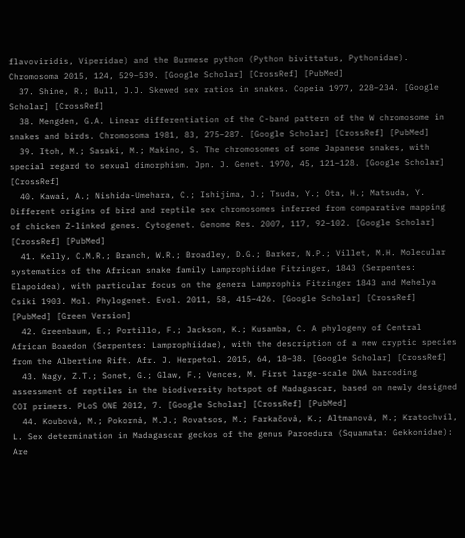flavoviridis, Viperidae) and the Burmese python (Python bivittatus, Pythonidae). Chromosoma 2015, 124, 529–539. [Google Scholar] [CrossRef] [PubMed]
  37. Shine, R.; Bull, J.J. Skewed sex ratios in snakes. Copeia 1977, 228–234. [Google Scholar] [CrossRef]
  38. Mengden, G.A. Linear differentiation of the C-band pattern of the W chromosome in snakes and birds. Chromosoma 1981, 83, 275–287. [Google Scholar] [CrossRef] [PubMed]
  39. Itoh, M.; Sasaki, M.; Makino, S. The chromosomes of some Japanese snakes, with special regard to sexual dimorphism. Jpn. J. Genet. 1970, 45, 121–128. [Google Scholar] [CrossRef]
  40. Kawai, A.; Nishida-Umehara, C.; Ishijima, J.; Tsuda, Y.; Ota, H.; Matsuda, Y. Different origins of bird and reptile sex chromosomes inferred from comparative mapping of chicken Z-linked genes. Cytogenet. Genome Res. 2007, 117, 92–102. [Google Scholar] [CrossRef] [PubMed]
  41. Kelly, C.M.R.; Branch, W.R.; Broadley, D.G.; Barker, N.P.; Villet, M.H. Molecular systematics of the African snake family Lamprophiidae Fitzinger, 1843 (Serpentes: Elapoidea), with particular focus on the genera Lamprophis Fitzinger 1843 and Mehelya Csiki 1903. Mol. Phylogenet. Evol. 2011, 58, 415–426. [Google Scholar] [CrossRef] [PubMed] [Green Version]
  42. Greenbaum, E.; Portillo, F.; Jackson, K.; Kusamba, C. A phylogeny of Central African Boaedon (Serpentes: Lamprophiidae), with the description of a new cryptic species from the Albertine Rift. Afr. J. Herpetol. 2015, 64, 18–38. [Google Scholar] [CrossRef]
  43. Nagy, Z.T.; Sonet, G.; Glaw, F.; Vences, M. First large-scale DNA barcoding assessment of reptiles in the biodiversity hotspot of Madagascar, based on newly designed COI primers. PLoS ONE 2012, 7. [Google Scholar] [CrossRef] [PubMed]
  44. Koubová, M.; Pokorná, M.J.; Rovatsos, M.; Farkačová, K.; Altmanová, M.; Kratochvíl, L. Sex determination in Madagascar geckos of the genus Paroedura (Squamata: Gekkonidae): Are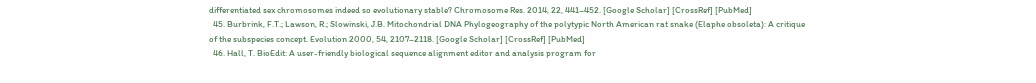differentiated sex chromosomes indeed so evolutionary stable? Chromosome Res. 2014, 22, 441–452. [Google Scholar] [CrossRef] [PubMed]
  45. Burbrink, F.T.; Lawson, R.; Slowinski, J.B. Mitochondrial DNA Phylogeography of the polytypic North American rat snake (Elaphe obsoleta): A critique of the subspecies concept. Evolution 2000, 54, 2107–2118. [Google Scholar] [CrossRef] [PubMed]
  46. Hall, T. BioEdit: A user-friendly biological sequence alignment editor and analysis program for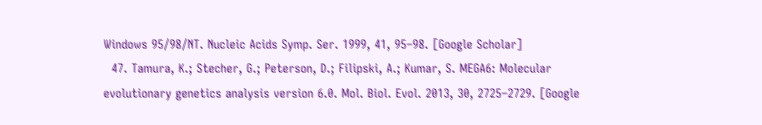Windows 95/98/NT. Nucleic Acids Symp. Ser. 1999, 41, 95–98. [Google Scholar]
  47. Tamura, K.; Stecher, G.; Peterson, D.; Filipski, A.; Kumar, S. MEGA6: Molecular evolutionary genetics analysis version 6.0. Mol. Biol. Evol. 2013, 30, 2725–2729. [Google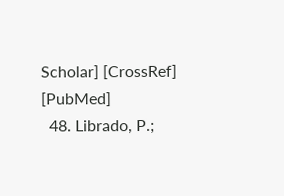Scholar] [CrossRef] [PubMed]
  48. Librado, P.;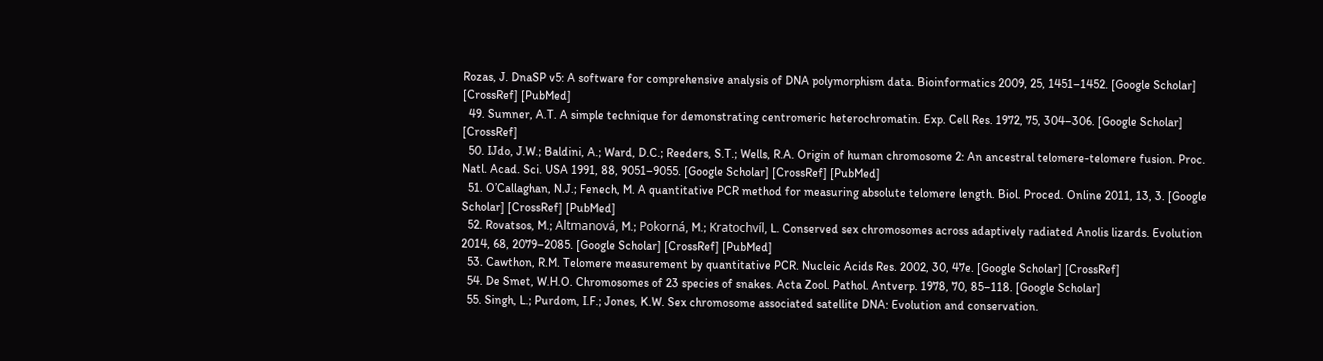Rozas, J. DnaSP v5: A software for comprehensive analysis of DNA polymorphism data. Bioinformatics 2009, 25, 1451–1452. [Google Scholar] [CrossRef] [PubMed]
  49. Sumner, A.T. A simple technique for demonstrating centromeric heterochromatin. Exp. Cell Res. 1972, 75, 304–306. [Google Scholar] [CrossRef]
  50. IJdo, J.W.; Baldini, A.; Ward, D.C.; Reeders, S.T.; Wells, R.A. Origin of human chromosome 2: An ancestral telomere-telomere fusion. Proc. Natl. Acad. Sci. USA 1991, 88, 9051–9055. [Google Scholar] [CrossRef] [PubMed]
  51. O’Callaghan, N.J.; Fenech, M. A quantitative PCR method for measuring absolute telomere length. Biol. Proced. Online 2011, 13, 3. [Google Scholar] [CrossRef] [PubMed]
  52. Rovatsos, M.; Altmanová, M.; Pokorná, M.; Kratochvíl, L. Conserved sex chromosomes across adaptively radiated Anolis lizards. Evolution 2014, 68, 2079–2085. [Google Scholar] [CrossRef] [PubMed]
  53. Cawthon, R.M. Telomere measurement by quantitative PCR. Nucleic Acids Res. 2002, 30, 47e. [Google Scholar] [CrossRef]
  54. De Smet, W.H.O. Chromosomes of 23 species of snakes. Acta Zool. Pathol. Antverp. 1978, 70, 85–118. [Google Scholar]
  55. Singh, L.; Purdom, I.F.; Jones, K.W. Sex chromosome associated satellite DNA: Evolution and conservation.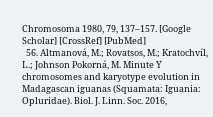Chromosoma 1980, 79, 137–157. [Google Scholar] [CrossRef] [PubMed]
  56. Altmanová, M.; Rovatsos, M.; Kratochvíl, L.; Johnson Pokorná, M. Minute Y chromosomes and karyotype evolution in Madagascan iguanas (Squamata: Iguania: Opluridae). Biol. J. Linn. Soc. 2016,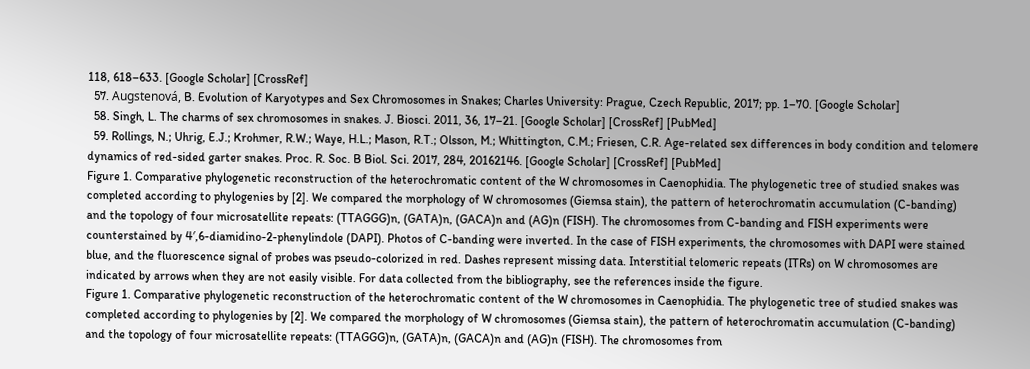118, 618–633. [Google Scholar] [CrossRef]
  57. Augstenová, B. Evolution of Karyotypes and Sex Chromosomes in Snakes; Charles University: Prague, Czech Republic, 2017; pp. 1–70. [Google Scholar]
  58. Singh, L. The charms of sex chromosomes in snakes. J. Biosci. 2011, 36, 17–21. [Google Scholar] [CrossRef] [PubMed]
  59. Rollings, N.; Uhrig, E.J.; Krohmer, R.W.; Waye, H.L.; Mason, R.T.; Olsson, M.; Whittington, C.M.; Friesen, C.R. Age-related sex differences in body condition and telomere dynamics of red-sided garter snakes. Proc. R. Soc. B Biol. Sci. 2017, 284, 20162146. [Google Scholar] [CrossRef] [PubMed]
Figure 1. Comparative phylogenetic reconstruction of the heterochromatic content of the W chromosomes in Caenophidia. The phylogenetic tree of studied snakes was completed according to phylogenies by [2]. We compared the morphology of W chromosomes (Giemsa stain), the pattern of heterochromatin accumulation (C-banding) and the topology of four microsatellite repeats: (TTAGGG)n, (GATA)n, (GACA)n and (AG)n (FISH). The chromosomes from C-banding and FISH experiments were counterstained by 4′,6-diamidino-2-phenylindole (DAPI). Photos of C-banding were inverted. In the case of FISH experiments, the chromosomes with DAPI were stained blue, and the fluorescence signal of probes was pseudo-colorized in red. Dashes represent missing data. Interstitial telomeric repeats (ITRs) on W chromosomes are indicated by arrows when they are not easily visible. For data collected from the bibliography, see the references inside the figure.
Figure 1. Comparative phylogenetic reconstruction of the heterochromatic content of the W chromosomes in Caenophidia. The phylogenetic tree of studied snakes was completed according to phylogenies by [2]. We compared the morphology of W chromosomes (Giemsa stain), the pattern of heterochromatin accumulation (C-banding) and the topology of four microsatellite repeats: (TTAGGG)n, (GATA)n, (GACA)n and (AG)n (FISH). The chromosomes from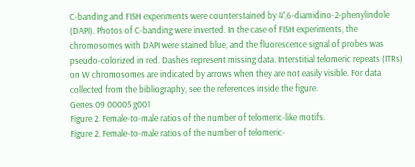C-banding and FISH experiments were counterstained by 4′,6-diamidino-2-phenylindole (DAPI). Photos of C-banding were inverted. In the case of FISH experiments, the chromosomes with DAPI were stained blue, and the fluorescence signal of probes was pseudo-colorized in red. Dashes represent missing data. Interstitial telomeric repeats (ITRs) on W chromosomes are indicated by arrows when they are not easily visible. For data collected from the bibliography, see the references inside the figure.
Genes 09 00005 g001
Figure 2. Female-to-male ratios of the number of telomeric-like motifs.
Figure 2. Female-to-male ratios of the number of telomeric-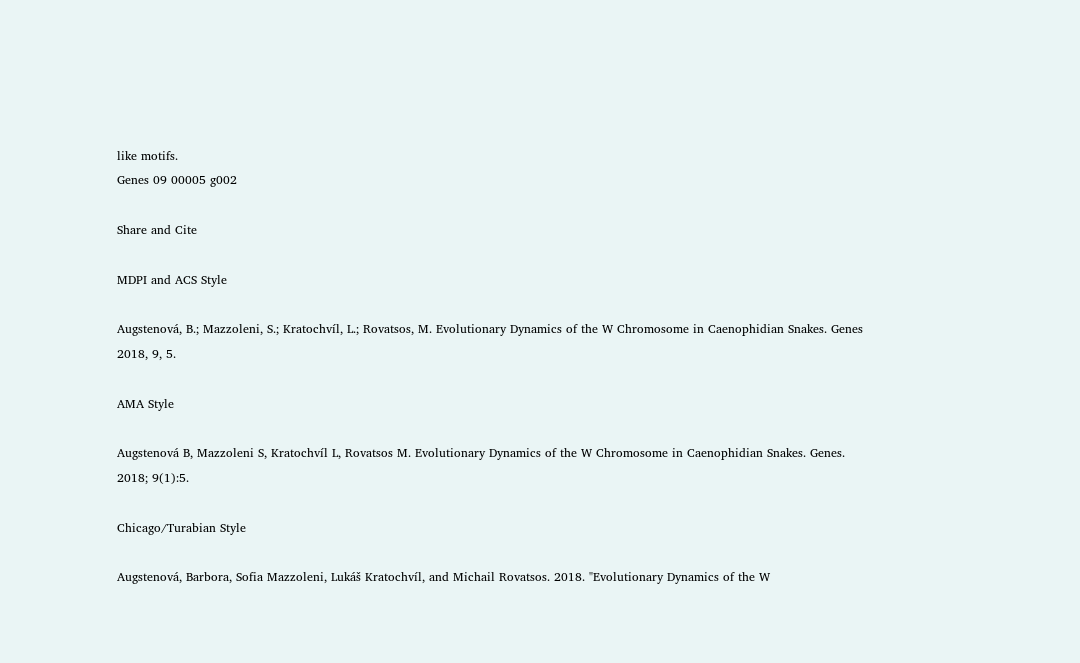like motifs.
Genes 09 00005 g002

Share and Cite

MDPI and ACS Style

Augstenová, B.; Mazzoleni, S.; Kratochvíl, L.; Rovatsos, M. Evolutionary Dynamics of the W Chromosome in Caenophidian Snakes. Genes 2018, 9, 5.

AMA Style

Augstenová B, Mazzoleni S, Kratochvíl L, Rovatsos M. Evolutionary Dynamics of the W Chromosome in Caenophidian Snakes. Genes. 2018; 9(1):5.

Chicago/Turabian Style

Augstenová, Barbora, Sofia Mazzoleni, Lukáš Kratochvíl, and Michail Rovatsos. 2018. "Evolutionary Dynamics of the W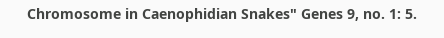Chromosome in Caenophidian Snakes" Genes 9, no. 1: 5.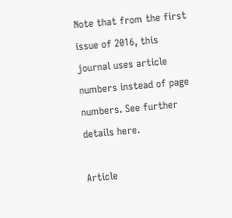Note that from the first issue of 2016, this journal uses article numbers instead of page numbers. See further details here.

Article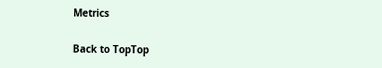Metrics

Back to TopTop